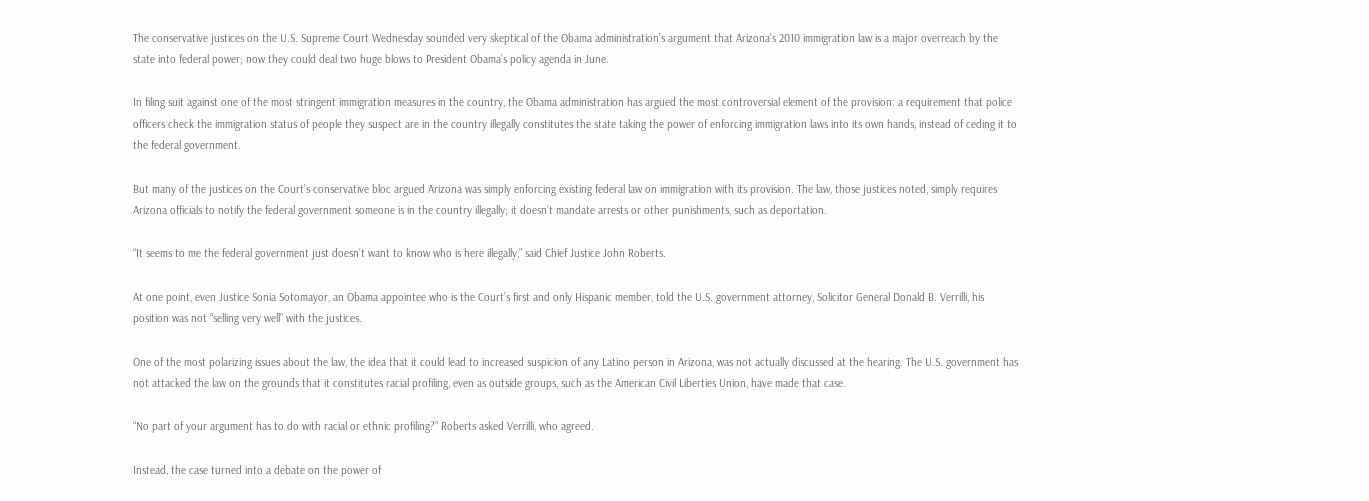The conservative justices on the U.S. Supreme Court Wednesday sounded very skeptical of the Obama administration’s argument that Arizona’s 2010 immigration law is a major overreach by the state into federal power; now they could deal two huge blows to President Obama’s policy agenda in June.

In filing suit against one of the most stringent immigration measures in the country, the Obama administration has argued the most controversial element of the provision: a requirement that police officers check the immigration status of people they suspect are in the country illegally constitutes the state taking the power of enforcing immigration laws into its own hands, instead of ceding it to the federal government.

But many of the justices on the Court’s conservative bloc argued Arizona was simply enforcing existing federal law on immigration with its provision. The law, those justices noted, simply requires Arizona officials to notify the federal government someone is in the country illegally; it doesn’t mandate arrests or other punishments, such as deportation.

“It seems to me the federal government just doesn’t want to know who is here illegally,” said Chief Justice John Roberts.

At one point, even Justice Sonia Sotomayor, an Obama appointee who is the Court’s first and only Hispanic member, told the U.S. government attorney, Solicitor General Donald B. Verrilli, his position was not “selling very well” with the justices.

One of the most polarizing issues about the law, the idea that it could lead to increased suspicion of any Latino person in Arizona, was not actually discussed at the hearing. The U.S. government has not attacked the law on the grounds that it constitutes racial profiling, even as outside groups, such as the American Civil Liberties Union, have made that case.

“No part of your argument has to do with racial or ethnic profiling?” Roberts asked Verrilli, who agreed.

Instead, the case turned into a debate on the power of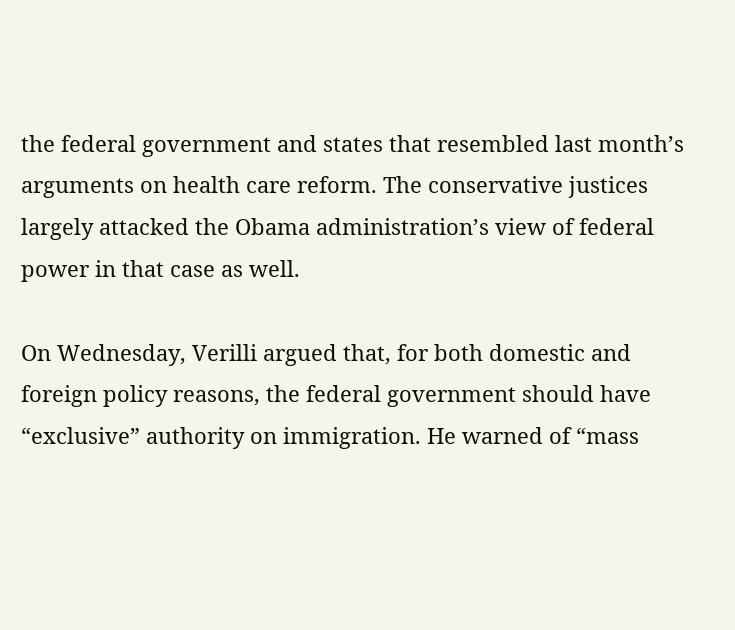the federal government and states that resembled last month’s arguments on health care reform. The conservative justices largely attacked the Obama administration’s view of federal power in that case as well.

On Wednesday, Verilli argued that, for both domestic and foreign policy reasons, the federal government should have “exclusive” authority on immigration. He warned of “mass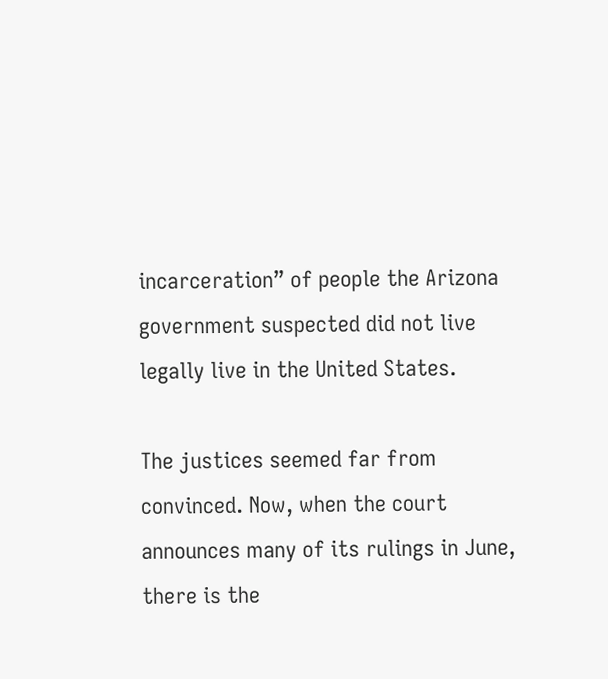incarceration” of people the Arizona government suspected did not live legally live in the United States.

The justices seemed far from convinced. Now, when the court announces many of its rulings in June, there is the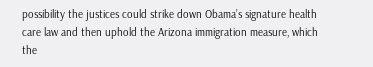possibility the justices could strike down Obama’s signature health care law and then uphold the Arizona immigration measure, which the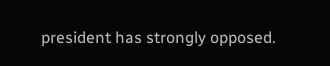president has strongly opposed.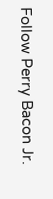Follow Perry Bacon Jr.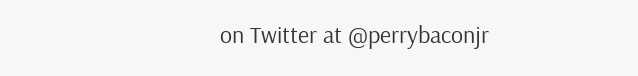on Twitter at @perrybaconjr